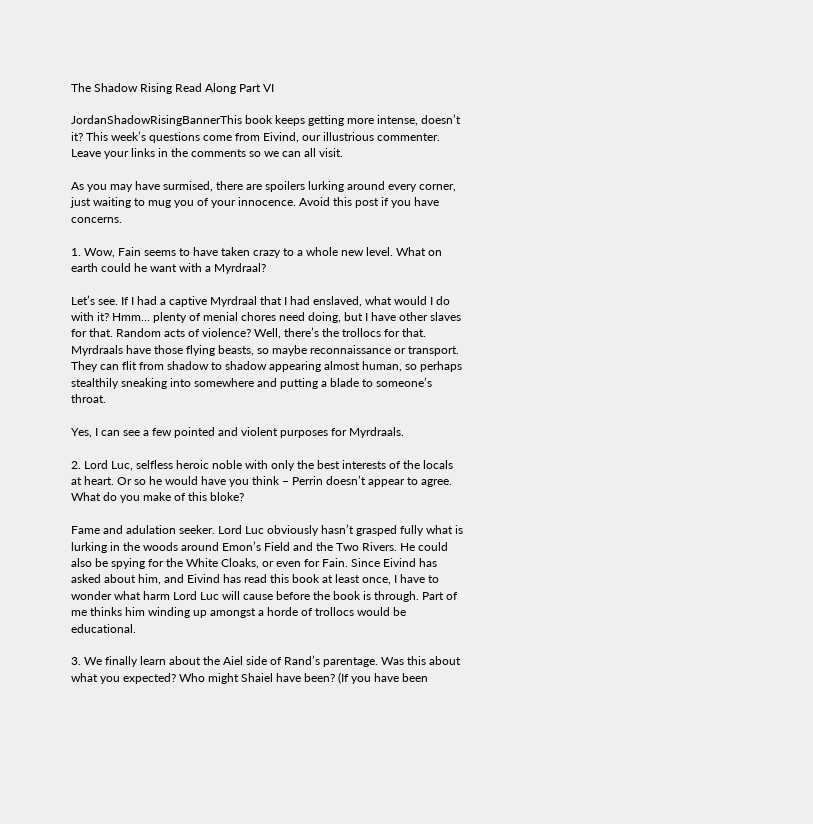The Shadow Rising Read Along Part VI

JordanShadowRisingBannerThis book keeps getting more intense, doesn’t it? This week’s questions come from Eivind, our illustrious commenter. Leave your links in the comments so we can all visit.

As you may have surmised, there are spoilers lurking around every corner, just waiting to mug you of your innocence. Avoid this post if you have concerns.

1. Wow, Fain seems to have taken crazy to a whole new level. What on earth could he want with a Myrdraal?

Let’s see. If I had a captive Myrdraal that I had enslaved, what would I do with it? Hmm… plenty of menial chores need doing, but I have other slaves for that. Random acts of violence? Well, there’s the trollocs for that. Myrdraals have those flying beasts, so maybe reconnaissance or transport. They can flit from shadow to shadow appearing almost human, so perhaps stealthily sneaking into somewhere and putting a blade to someone’s throat.

Yes, I can see a few pointed and violent purposes for Myrdraals.

2. Lord Luc, selfless heroic noble with only the best interests of the locals at heart. Or so he would have you think – Perrin doesn’t appear to agree. What do you make of this bloke?

Fame and adulation seeker. Lord Luc obviously hasn’t grasped fully what is lurking in the woods around Emon’s Field and the Two Rivers. He could also be spying for the White Cloaks, or even for Fain. Since Eivind has asked about him, and Eivind has read this book at least once, I have to wonder what harm Lord Luc will cause before the book is through. Part of me thinks him winding up amongst a horde of trollocs would be educational.

3. We finally learn about the Aiel side of Rand’s parentage. Was this about what you expected? Who might Shaiel have been? (If you have been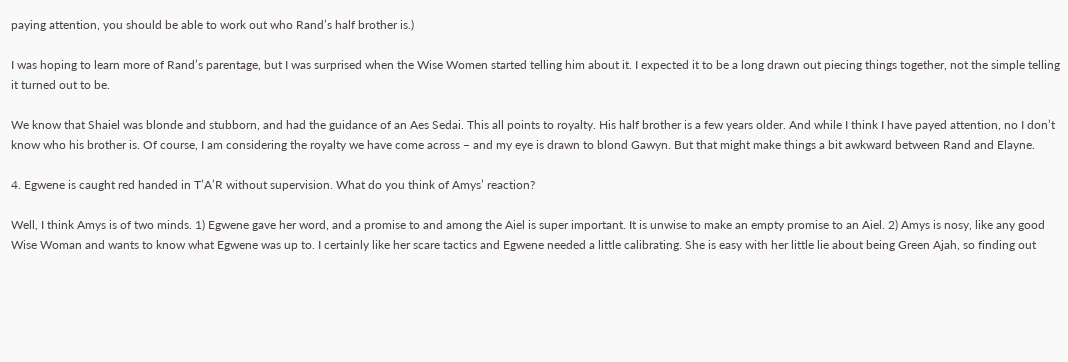paying attention, you should be able to work out who Rand’s half brother is.)

I was hoping to learn more of Rand’s parentage, but I was surprised when the Wise Women started telling him about it. I expected it to be a long drawn out piecing things together, not the simple telling it turned out to be.

We know that Shaiel was blonde and stubborn, and had the guidance of an Aes Sedai. This all points to royalty. His half brother is a few years older. And while I think I have payed attention, no I don’t know who his brother is. Of course, I am considering the royalty we have come across – and my eye is drawn to blond Gawyn. But that might make things a bit awkward between Rand and Elayne.

4. Egwene is caught red handed in T’A’R without supervision. What do you think of Amys’ reaction?

Well, I think Amys is of two minds. 1) Egwene gave her word, and a promise to and among the Aiel is super important. It is unwise to make an empty promise to an Aiel. 2) Amys is nosy, like any good Wise Woman and wants to know what Egwene was up to. I certainly like her scare tactics and Egwene needed a little calibrating. She is easy with her little lie about being Green Ajah, so finding out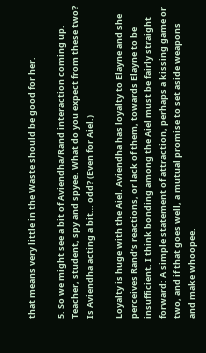that means very little in the Waste should be good for her.

5. So we might see a bit of Aviendha/Rand interaction coming up. Teacher, student, spy and spyee. What do you expect from these two? Is Aviendha acting a bit… odd? (Even for Aiel.)

Loyalty is huge with the Aiel. Aviendha has loyalty to Elayne and she perceives Rand’s reactions, or lack of them, towards Elayne to be insufficient. I think bonding among the Aiel must be fairly straight forward: A simple statement of attraction, perhaps a kissing game or two, and if that goes well, a mutual promise to set aside weapons and make whoopee.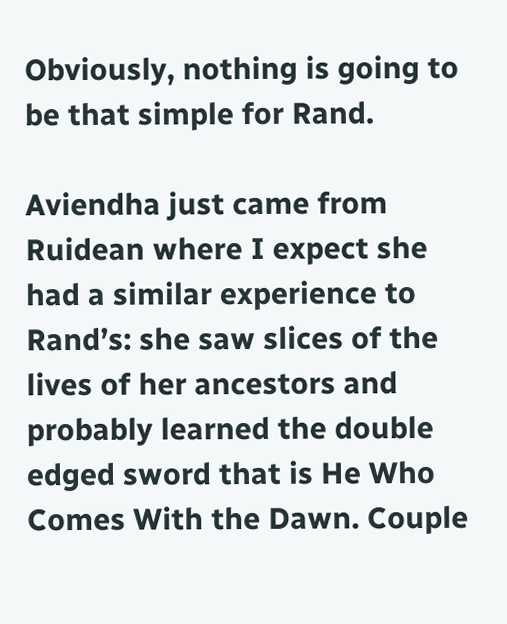Obviously, nothing is going to be that simple for Rand.

Aviendha just came from Ruidean where I expect she had a similar experience to Rand’s: she saw slices of the lives of her ancestors and probably learned the double edged sword that is He Who Comes With the Dawn. Couple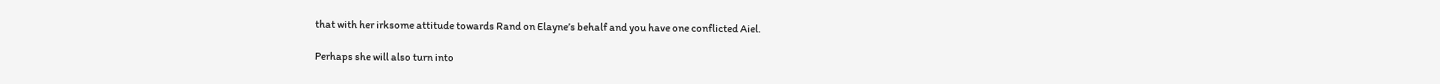that with her irksome attitude towards Rand on Elayne’s behalf and you have one conflicted Aiel.

Perhaps she will also turn into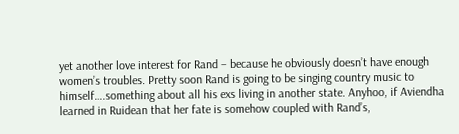yet another love interest for Rand – because he obviously doesn’t have enough women’s troubles. Pretty soon Rand is going to be singing country music to himself….something about all his exs living in another state. Anyhoo, if Aviendha learned in Ruidean that her fate is somehow coupled with Rand’s,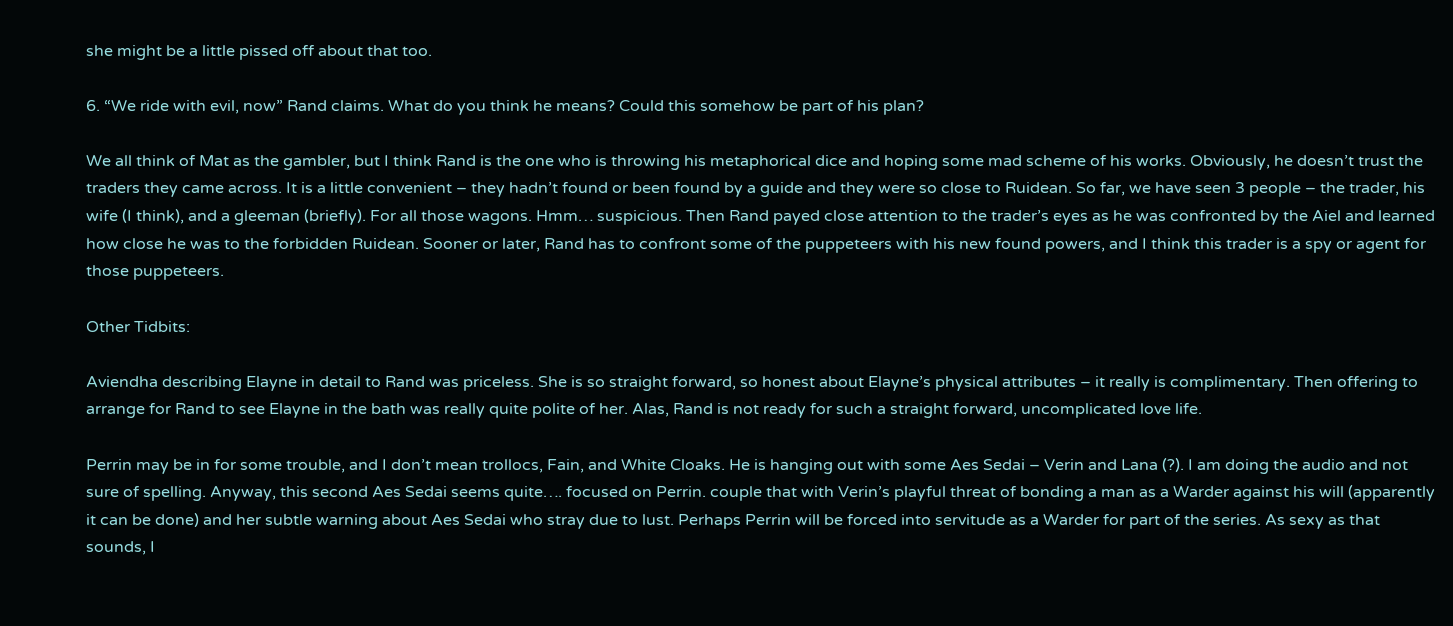she might be a little pissed off about that too.

6. “We ride with evil, now” Rand claims. What do you think he means? Could this somehow be part of his plan?

We all think of Mat as the gambler, but I think Rand is the one who is throwing his metaphorical dice and hoping some mad scheme of his works. Obviously, he doesn’t trust the traders they came across. It is a little convenient – they hadn’t found or been found by a guide and they were so close to Ruidean. So far, we have seen 3 people – the trader, his wife (I think), and a gleeman (briefly). For all those wagons. Hmm… suspicious. Then Rand payed close attention to the trader’s eyes as he was confronted by the Aiel and learned how close he was to the forbidden Ruidean. Sooner or later, Rand has to confront some of the puppeteers with his new found powers, and I think this trader is a spy or agent for those puppeteers.

Other Tidbits:

Aviendha describing Elayne in detail to Rand was priceless. She is so straight forward, so honest about Elayne’s physical attributes – it really is complimentary. Then offering to arrange for Rand to see Elayne in the bath was really quite polite of her. Alas, Rand is not ready for such a straight forward, uncomplicated love life.

Perrin may be in for some trouble, and I don’t mean trollocs, Fain, and White Cloaks. He is hanging out with some Aes Sedai – Verin and Lana (?). I am doing the audio and not sure of spelling. Anyway, this second Aes Sedai seems quite…. focused on Perrin. couple that with Verin’s playful threat of bonding a man as a Warder against his will (apparently it can be done) and her subtle warning about Aes Sedai who stray due to lust. Perhaps Perrin will be forced into servitude as a Warder for part of the series. As sexy as that sounds, I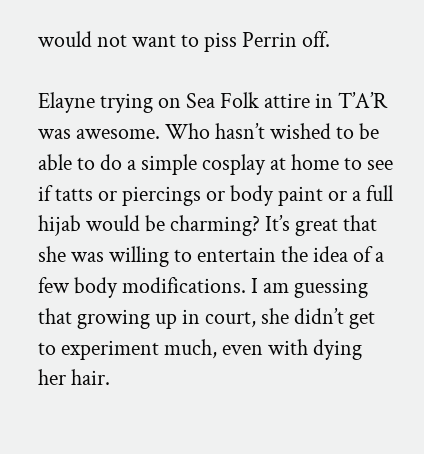would not want to piss Perrin off.

Elayne trying on Sea Folk attire in T’A’R was awesome. Who hasn’t wished to be able to do a simple cosplay at home to see if tatts or piercings or body paint or a full hijab would be charming? It’s great that she was willing to entertain the idea of a few body modifications. I am guessing that growing up in court, she didn’t get to experiment much, even with dying her hair.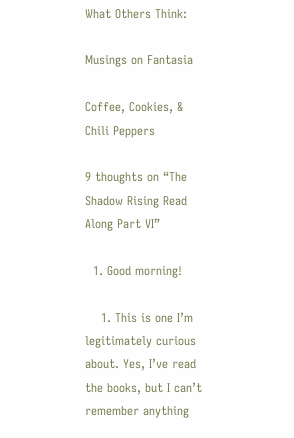What Others Think:

Musings on Fantasia

Coffee, Cookies, & Chili Peppers

9 thoughts on “The Shadow Rising Read Along Part VI”

  1. Good morning!

    1. This is one I’m legitimately curious about. Yes, I’ve read the books, but I can’t remember anything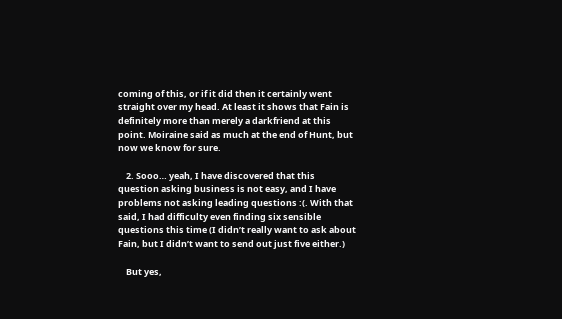coming of this, or if it did then it certainly went straight over my head. At least it shows that Fain is definitely more than merely a darkfriend at this point. Moiraine said as much at the end of Hunt, but now we know for sure.

    2. Sooo… yeah, I have discovered that this question asking business is not easy, and I have problems not asking leading questions :(. With that said, I had difficulty even finding six sensible questions this time (I didn’t really want to ask about Fain, but I didn’t want to send out just five either.)

    But yes,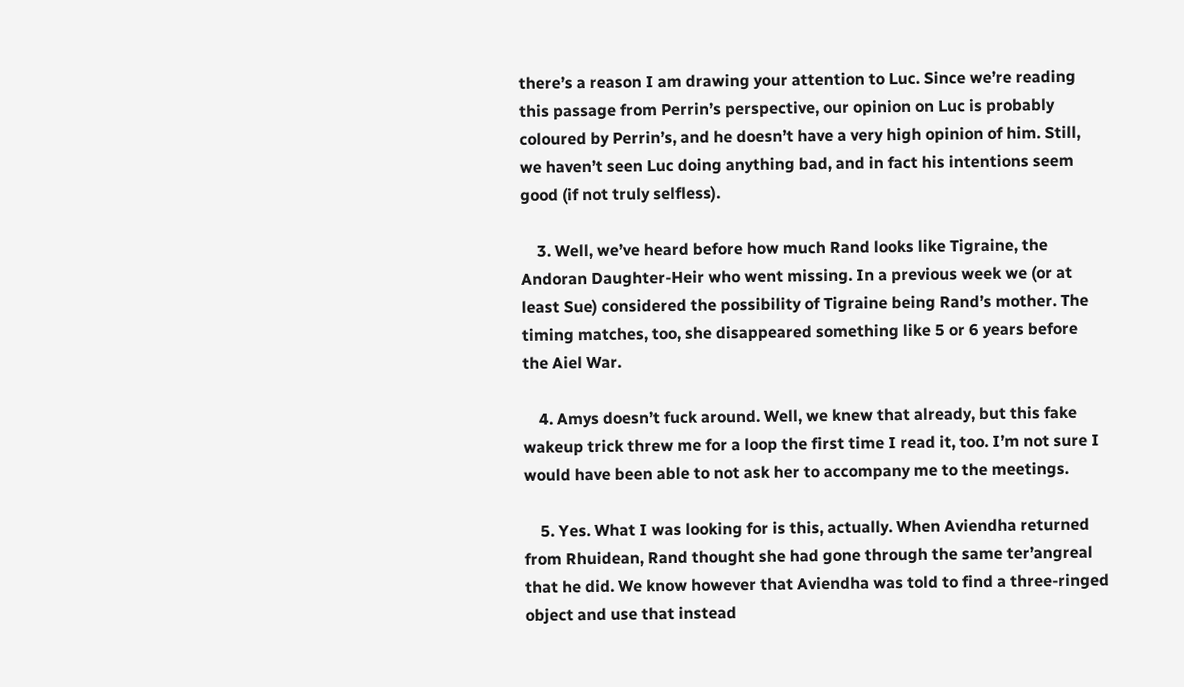there’s a reason I am drawing your attention to Luc. Since we’re reading this passage from Perrin’s perspective, our opinion on Luc is probably coloured by Perrin’s, and he doesn’t have a very high opinion of him. Still, we haven’t seen Luc doing anything bad, and in fact his intentions seem good (if not truly selfless).

    3. Well, we’ve heard before how much Rand looks like Tigraine, the Andoran Daughter-Heir who went missing. In a previous week we (or at least Sue) considered the possibility of Tigraine being Rand’s mother. The timing matches, too, she disappeared something like 5 or 6 years before the Aiel War.

    4. Amys doesn’t fuck around. Well, we knew that already, but this fake wakeup trick threw me for a loop the first time I read it, too. I’m not sure I would have been able to not ask her to accompany me to the meetings.

    5. Yes. What I was looking for is this, actually. When Aviendha returned from Rhuidean, Rand thought she had gone through the same ter’angreal that he did. We know however that Aviendha was told to find a three-ringed object and use that instead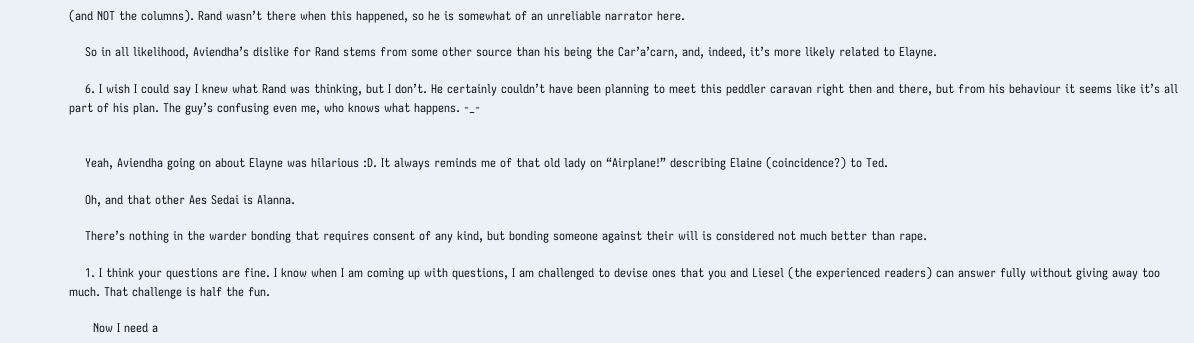(and NOT the columns). Rand wasn’t there when this happened, so he is somewhat of an unreliable narrator here.

    So in all likelihood, Aviendha’s dislike for Rand stems from some other source than his being the Car’a’carn, and, indeed, it’s more likely related to Elayne.

    6. I wish I could say I knew what Rand was thinking, but I don’t. He certainly couldn’t have been planning to meet this peddler caravan right then and there, but from his behaviour it seems like it’s all part of his plan. The guy’s confusing even me, who knows what happens. -_-


    Yeah, Aviendha going on about Elayne was hilarious :D. It always reminds me of that old lady on “Airplane!” describing Elaine (coincidence?) to Ted.

    Oh, and that other Aes Sedai is Alanna.

    There’s nothing in the warder bonding that requires consent of any kind, but bonding someone against their will is considered not much better than rape.

    1. I think your questions are fine. I know when I am coming up with questions, I am challenged to devise ones that you and Liesel (the experienced readers) can answer fully without giving away too much. That challenge is half the fun.

      Now I need a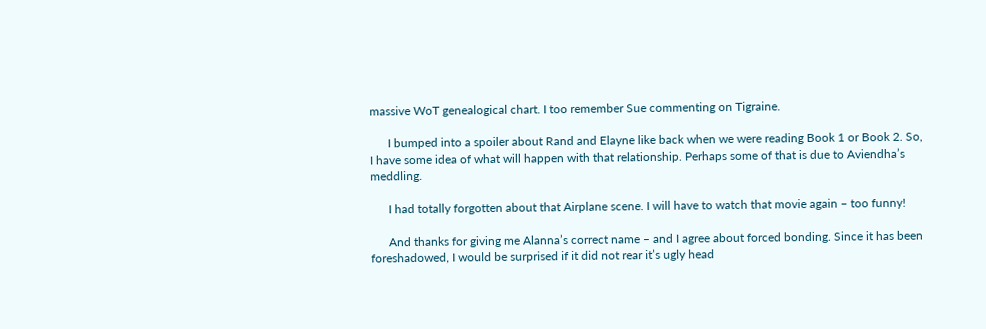massive WoT genealogical chart. I too remember Sue commenting on Tigraine.

      I bumped into a spoiler about Rand and Elayne like back when we were reading Book 1 or Book 2. So, I have some idea of what will happen with that relationship. Perhaps some of that is due to Aviendha’s meddling.

      I had totally forgotten about that Airplane scene. I will have to watch that movie again – too funny!

      And thanks for giving me Alanna’s correct name – and I agree about forced bonding. Since it has been foreshadowed, I would be surprised if it did not rear it’s ugly head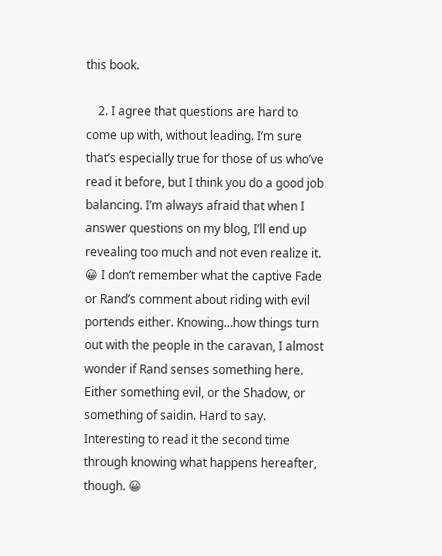this book.

    2. I agree that questions are hard to come up with, without leading. I’m sure that’s especially true for those of us who’ve read it before, but I think you do a good job balancing. I’m always afraid that when I answer questions on my blog, I’ll end up revealing too much and not even realize it. 😀 I don’t remember what the captive Fade or Rand’s comment about riding with evil portends either. Knowing…how things turn out with the people in the caravan, I almost wonder if Rand senses something here. Either something evil, or the Shadow, or something of saidin. Hard to say. Interesting to read it the second time through knowing what happens hereafter, though. 😀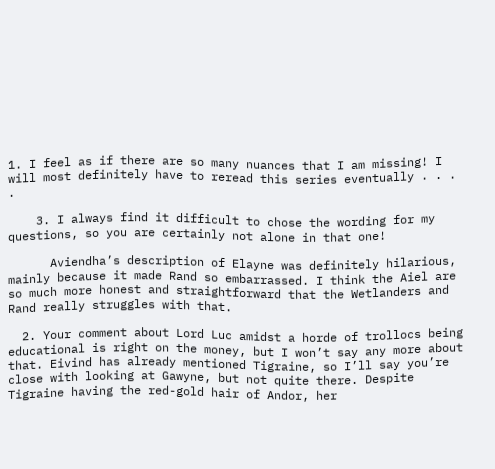1. I feel as if there are so many nuances that I am missing! I will most definitely have to reread this series eventually . . . .

    3. I always find it difficult to chose the wording for my questions, so you are certainly not alone in that one!

      Aviendha’s description of Elayne was definitely hilarious, mainly because it made Rand so embarrassed. I think the Aiel are so much more honest and straightforward that the Wetlanders and Rand really struggles with that.

  2. Your comment about Lord Luc amidst a horde of trollocs being educational is right on the money, but I won’t say any more about that. Eivind has already mentioned Tigraine, so I’ll say you’re close with looking at Gawyne, but not quite there. Despite Tigraine having the red-gold hair of Andor, her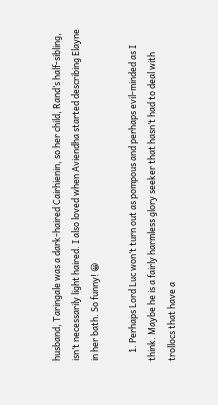husband, Taringale was a dark-haired Cairhienin, so her child, Rand’s half-sibling, isn’t necessarily light haired. I also loved when Aviendha started describing Elayne in her bath. So funny! 😀

    1. Perhaps Lord Luc won’t turn out as pompous and perhaps evil-minded as I think. Maybe he is a fairly harmless glory seeker that hasn’t had to deal with trollocs that have a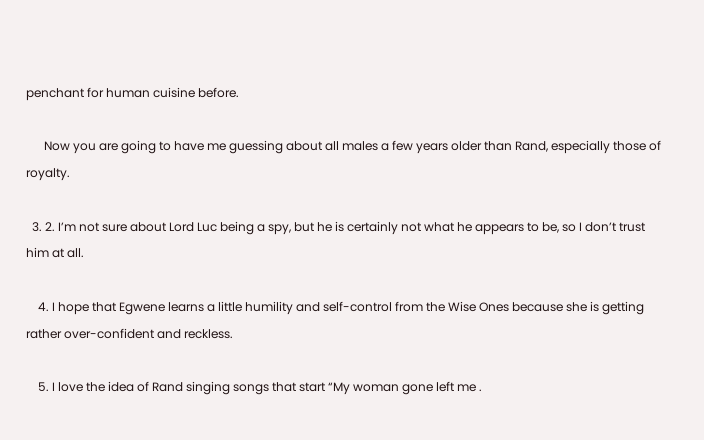penchant for human cuisine before.

      Now you are going to have me guessing about all males a few years older than Rand, especially those of royalty.

  3. 2. I’m not sure about Lord Luc being a spy, but he is certainly not what he appears to be, so I don’t trust him at all.

    4. I hope that Egwene learns a little humility and self-control from the Wise Ones because she is getting rather over-confident and reckless.

    5. I love the idea of Rand singing songs that start “My woman gone left me .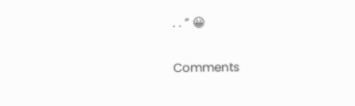. . ” 😀

Comments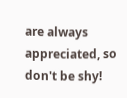are always appreciated, so don't be shy!